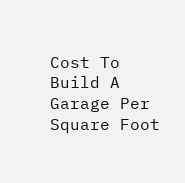Cost To Build A Garage Per Square Foot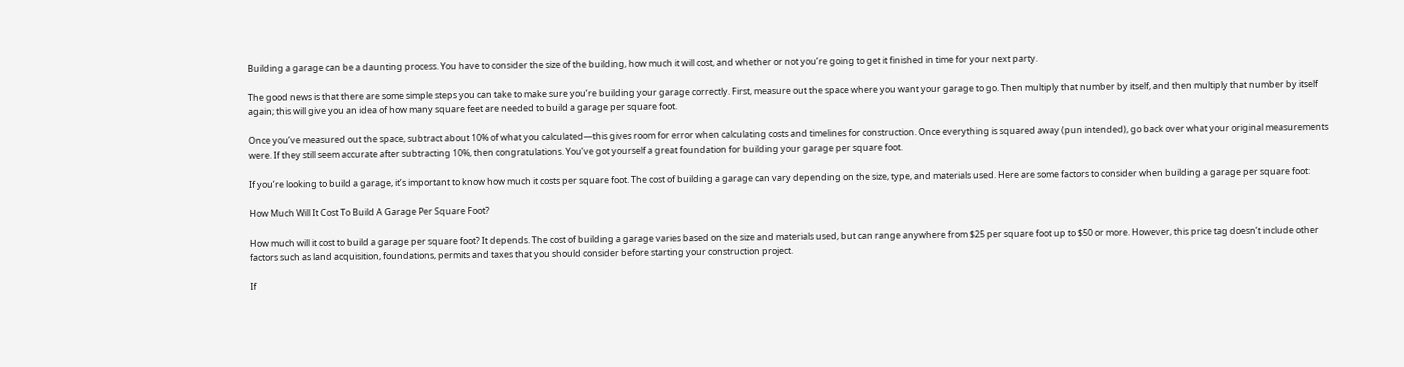Building a garage can be a daunting process. You have to consider the size of the building, how much it will cost, and whether or not you’re going to get it finished in time for your next party.

The good news is that there are some simple steps you can take to make sure you’re building your garage correctly. First, measure out the space where you want your garage to go. Then multiply that number by itself, and then multiply that number by itself again; this will give you an idea of how many square feet are needed to build a garage per square foot.

Once you’ve measured out the space, subtract about 10% of what you calculated—this gives room for error when calculating costs and timelines for construction. Once everything is squared away (pun intended), go back over what your original measurements were. If they still seem accurate after subtracting 10%, then congratulations. You’ve got yourself a great foundation for building your garage per square foot.

If you’re looking to build a garage, it’s important to know how much it costs per square foot. The cost of building a garage can vary depending on the size, type, and materials used. Here are some factors to consider when building a garage per square foot:

How Much Will It Cost To Build A Garage Per Square Foot?

How much will it cost to build a garage per square foot? It depends. The cost of building a garage varies based on the size and materials used, but can range anywhere from $25 per square foot up to $50 or more. However, this price tag doesn’t include other factors such as land acquisition, foundations, permits and taxes that you should consider before starting your construction project.

If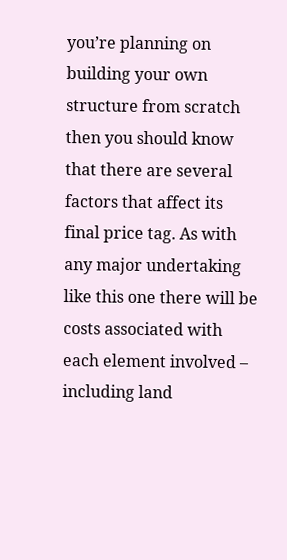you’re planning on building your own structure from scratch then you should know that there are several factors that affect its final price tag. As with any major undertaking like this one there will be costs associated with each element involved – including land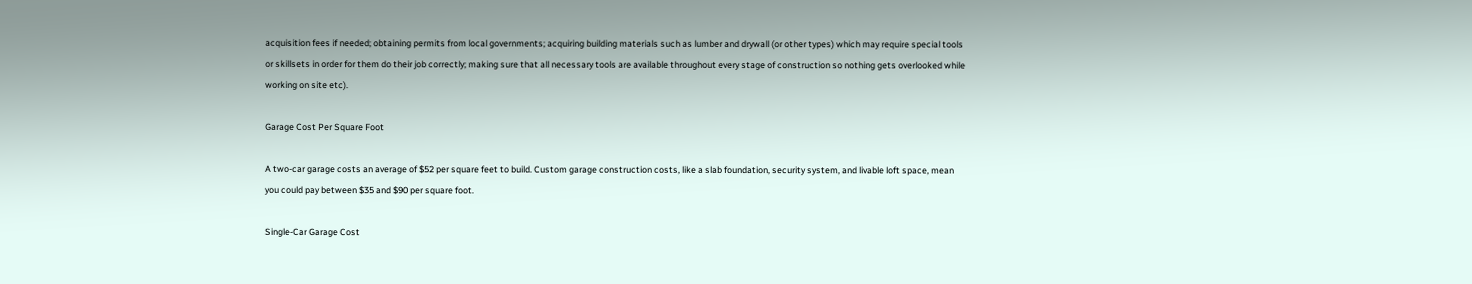acquisition fees if needed; obtaining permits from local governments; acquiring building materials such as lumber and drywall (or other types) which may require special tools or skillsets in order for them do their job correctly; making sure that all necessary tools are available throughout every stage of construction so nothing gets overlooked while working on site etc).

Garage Cost Per Square Foot

A two-car garage costs an average of $52 per square feet to build. Custom garage construction costs, like a slab foundation, security system, and livable loft space, mean you could pay between $35 and $90 per square foot.

Single-Car Garage Cost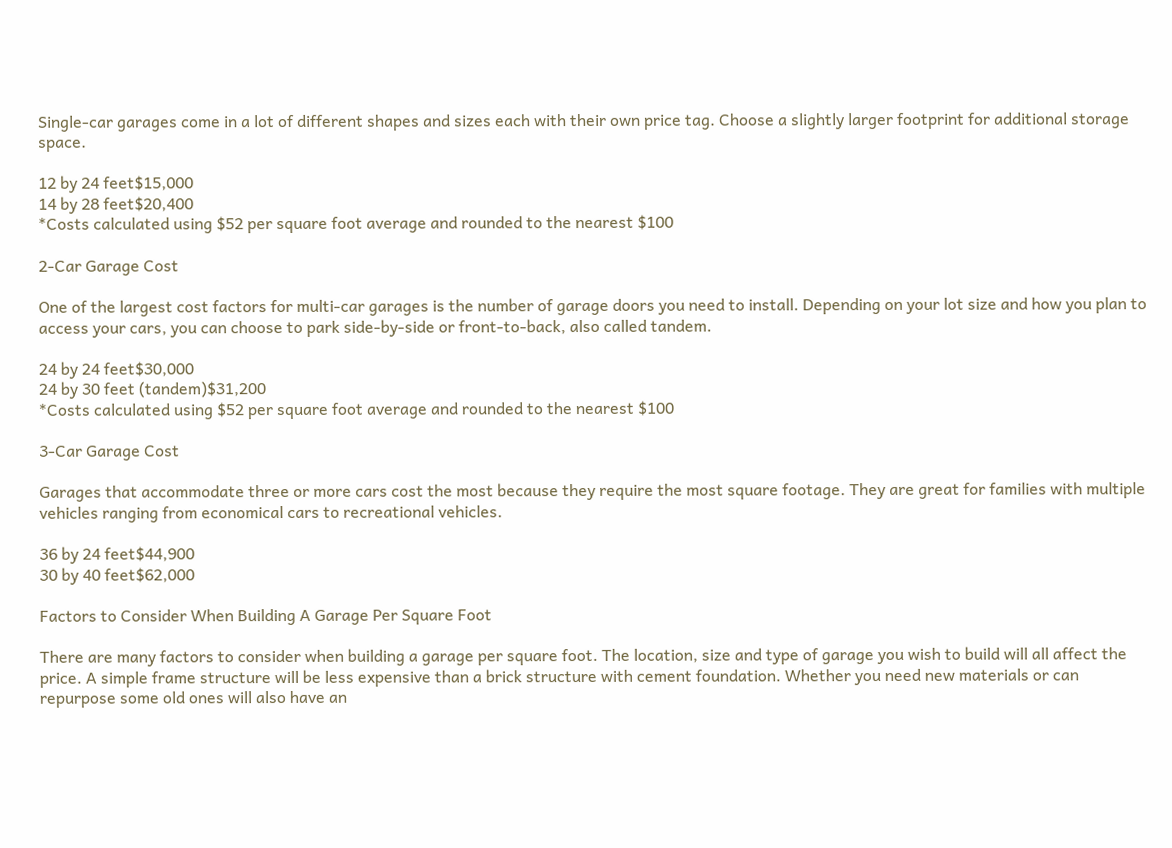Single-car garages come in a lot of different shapes and sizes each with their own price tag. Choose a slightly larger footprint for additional storage space.

12 by 24 feet$15,000
14 by 28 feet$20,400
*Costs calculated using $52 per square foot average and rounded to the nearest $100

2-Car Garage Cost

One of the largest cost factors for multi-car garages is the number of garage doors you need to install. Depending on your lot size and how you plan to access your cars, you can choose to park side-by-side or front-to-back, also called tandem.

24 by 24 feet$30,000
24 by 30 feet (tandem)$31,200
*Costs calculated using $52 per square foot average and rounded to the nearest $100

3-Car Garage Cost

Garages that accommodate three or more cars cost the most because they require the most square footage. They are great for families with multiple vehicles ranging from economical cars to recreational vehicles.

36 by 24 feet$44,900
30 by 40 feet$62,000

Factors to Consider When Building A Garage Per Square Foot

There are many factors to consider when building a garage per square foot. The location, size and type of garage you wish to build will all affect the price. A simple frame structure will be less expensive than a brick structure with cement foundation. Whether you need new materials or can repurpose some old ones will also have an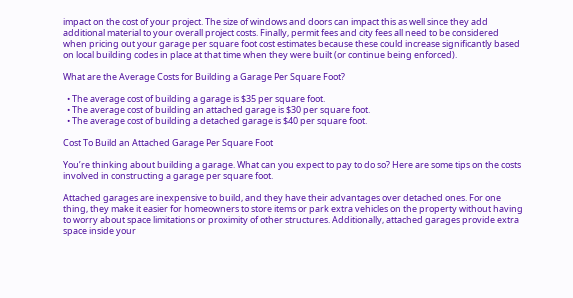impact on the cost of your project. The size of windows and doors can impact this as well since they add additional material to your overall project costs. Finally, permit fees and city fees all need to be considered when pricing out your garage per square foot cost estimates because these could increase significantly based on local building codes in place at that time when they were built (or continue being enforced).

What are the Average Costs for Building a Garage Per Square Foot?

  • The average cost of building a garage is $35 per square foot.
  • The average cost of building an attached garage is $30 per square foot.
  • The average cost of building a detached garage is $40 per square foot.

Cost To Build an Attached Garage Per Square Foot

You’re thinking about building a garage. What can you expect to pay to do so? Here are some tips on the costs involved in constructing a garage per square foot.

Attached garages are inexpensive to build, and they have their advantages over detached ones. For one thing, they make it easier for homeowners to store items or park extra vehicles on the property without having to worry about space limitations or proximity of other structures. Additionally, attached garages provide extra space inside your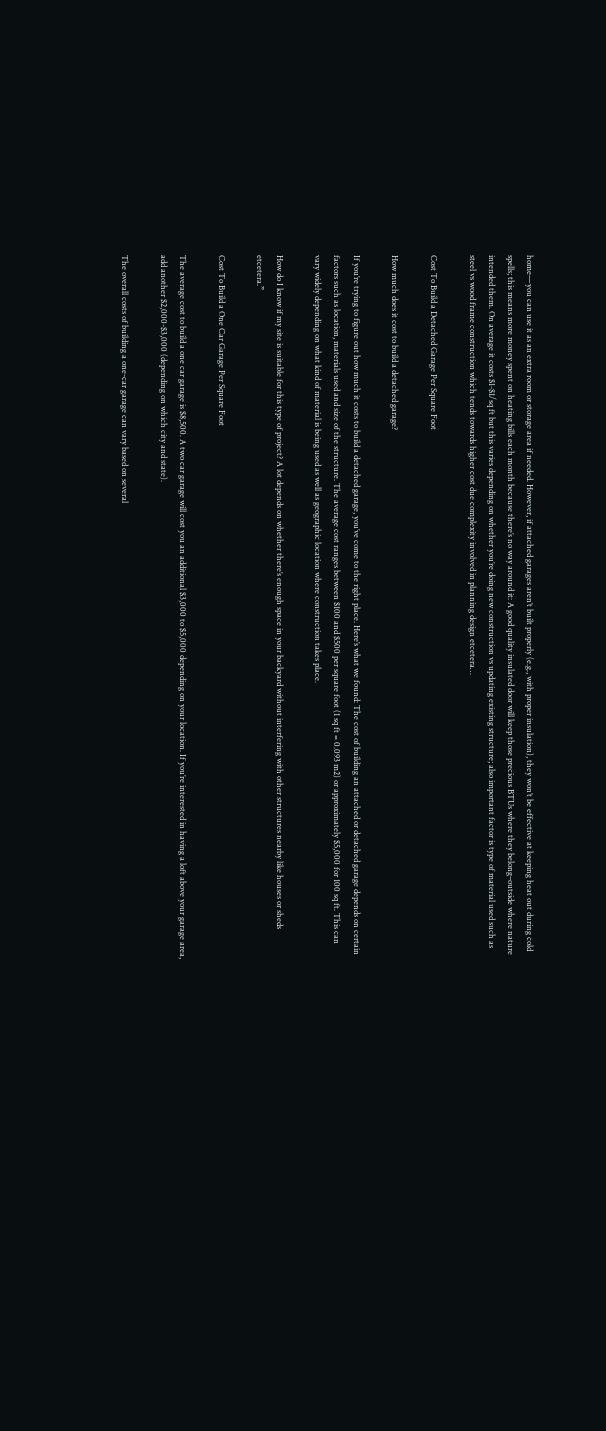home—you can use it as an extra room or storage area if needed. However, if attached garages aren’t built properly (e.g., with proper insulation), they won’t be effective at keeping heat out during cold spells; this means more money spent on heating bills each month because there’s no way around it: A good quality insulated door will keep those precious BTUs where they belong–outside where nature intended them. On average it costs $1-$1/sq ft but this varies depending on whether you’re doing new construction vs updating existing structure; also important factor is type of material used such as steel vs wood frame construction which tends towards higher cost due complexity involved in planning design etcetera…

Cost To Build a Detached Garage Per Square Foot

How much does it cost to build a detached garage?

If you’re trying to figure out how much it costs to build a detached garage, you’ve come to the right place. Here’s what we found: The cost of building an attached or detached garage depends on certain factors such as location, materials used and size of the structure. The average cost ranges between $100 and $500 per square foot (1 sq ft = 0.093 m2) or approximately $5,000 for 100 sq ft. This can vary widely depending on what kind of material is being used as well as geographic location where construction takes place.

How do I know if my site is suitable for this type of project? A lot depends on whether there’s enough space in your backyard without interfering with other structures nearby like houses or sheds etcetera.”

Cost To Build a One Car Garage Per Square Foot

The average cost to build a one car garage is $8,500. A two car garage will cost you an additional $3,000 to $5,000 depending on your location. If you’re interested in having a loft above your garage area, add another $2,000-$3,000 (depending on which city and state).

The overall costs of building a one-car garage can vary based on several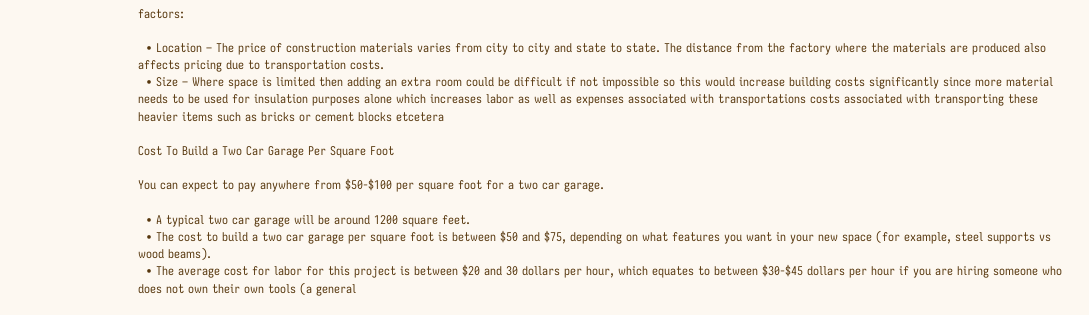factors:

  • Location – The price of construction materials varies from city to city and state to state. The distance from the factory where the materials are produced also affects pricing due to transportation costs.
  • Size – Where space is limited then adding an extra room could be difficult if not impossible so this would increase building costs significantly since more material needs to be used for insulation purposes alone which increases labor as well as expenses associated with transportations costs associated with transporting these heavier items such as bricks or cement blocks etcetera

Cost To Build a Two Car Garage Per Square Foot

You can expect to pay anywhere from $50-$100 per square foot for a two car garage.

  • A typical two car garage will be around 1200 square feet.
  • The cost to build a two car garage per square foot is between $50 and $75, depending on what features you want in your new space (for example, steel supports vs wood beams).
  • The average cost for labor for this project is between $20 and 30 dollars per hour, which equates to between $30-$45 dollars per hour if you are hiring someone who does not own their own tools (a general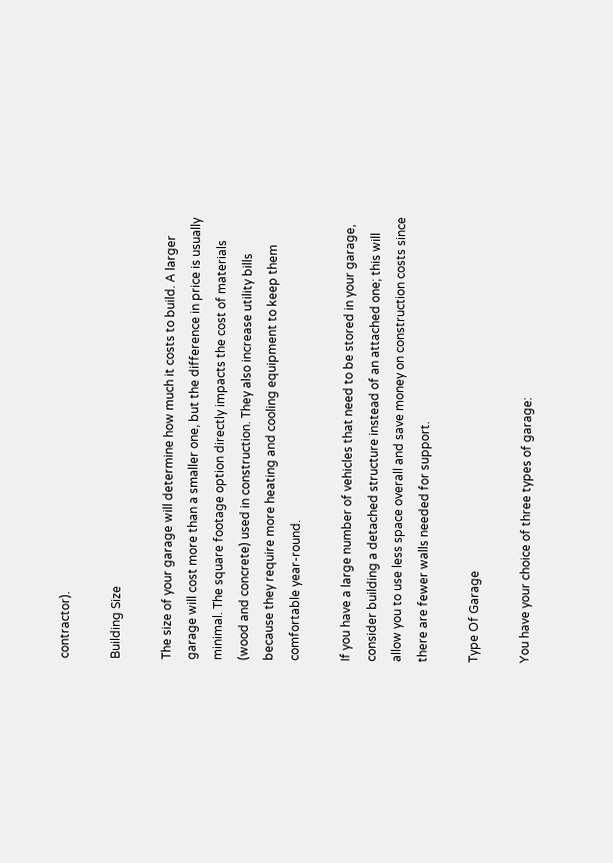contractor).

Building Size

The size of your garage will determine how much it costs to build. A larger garage will cost more than a smaller one, but the difference in price is usually minimal. The square footage option directly impacts the cost of materials (wood and concrete) used in construction. They also increase utility bills because they require more heating and cooling equipment to keep them comfortable year-round.

If you have a large number of vehicles that need to be stored in your garage, consider building a detached structure instead of an attached one; this will allow you to use less space overall and save money on construction costs since there are fewer walls needed for support.

Type Of Garage

You have your choice of three types of garage: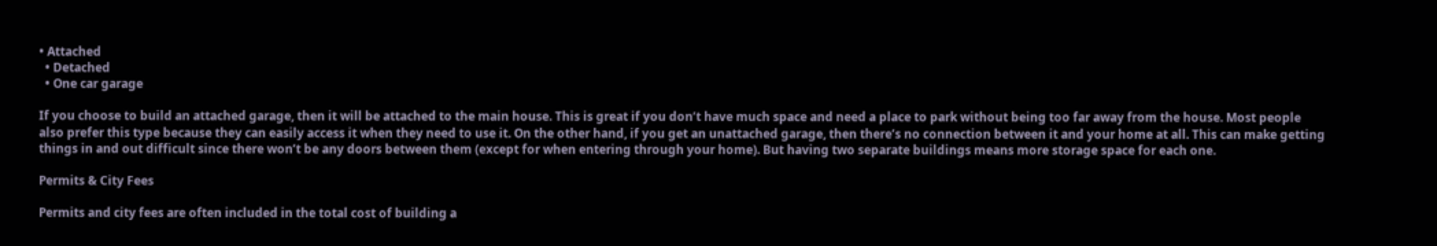• Attached
  • Detached
  • One car garage

If you choose to build an attached garage, then it will be attached to the main house. This is great if you don’t have much space and need a place to park without being too far away from the house. Most people also prefer this type because they can easily access it when they need to use it. On the other hand, if you get an unattached garage, then there’s no connection between it and your home at all. This can make getting things in and out difficult since there won’t be any doors between them (except for when entering through your home). But having two separate buildings means more storage space for each one.

Permits & City Fees

Permits and city fees are often included in the total cost of building a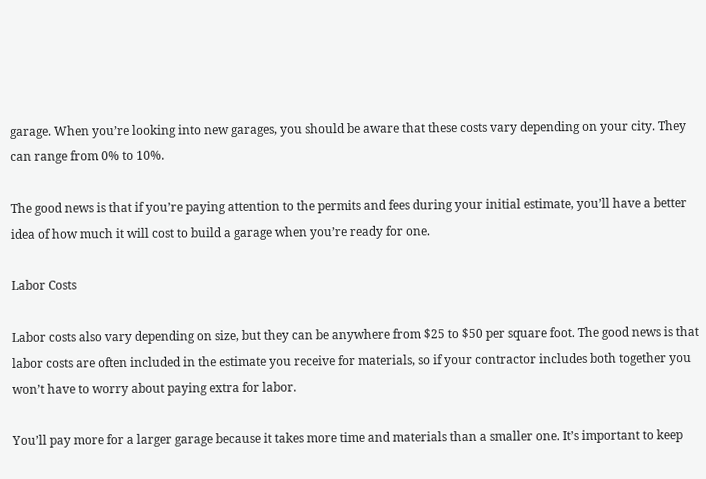garage. When you’re looking into new garages, you should be aware that these costs vary depending on your city. They can range from 0% to 10%.

The good news is that if you’re paying attention to the permits and fees during your initial estimate, you’ll have a better idea of how much it will cost to build a garage when you’re ready for one.

Labor Costs

Labor costs also vary depending on size, but they can be anywhere from $25 to $50 per square foot. The good news is that labor costs are often included in the estimate you receive for materials, so if your contractor includes both together you won’t have to worry about paying extra for labor.

You’ll pay more for a larger garage because it takes more time and materials than a smaller one. It’s important to keep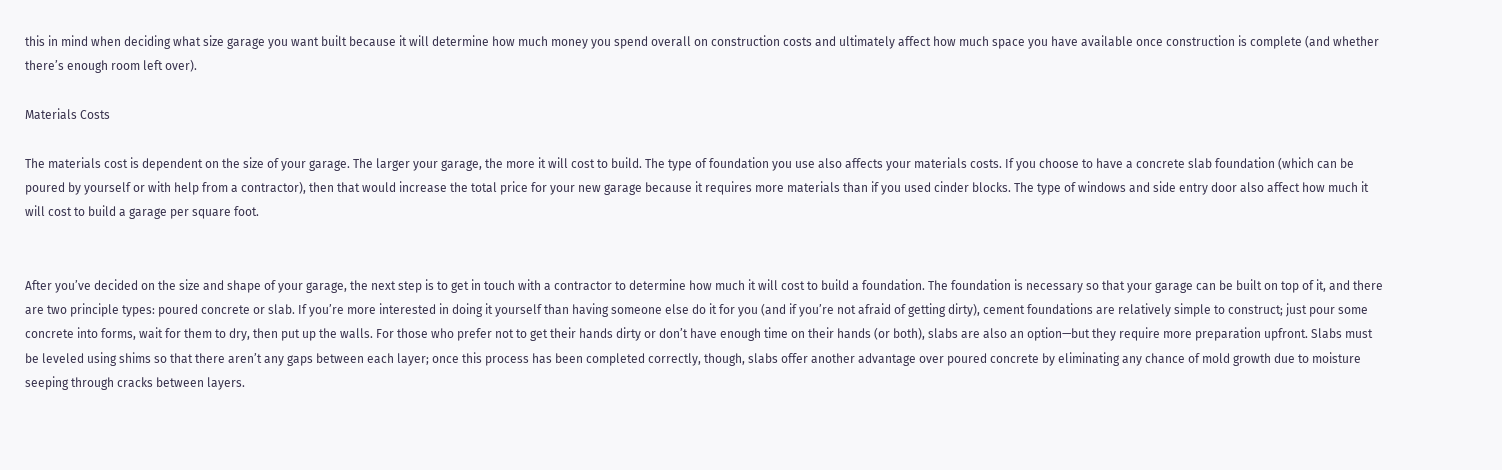this in mind when deciding what size garage you want built because it will determine how much money you spend overall on construction costs and ultimately affect how much space you have available once construction is complete (and whether there’s enough room left over).

Materials Costs

The materials cost is dependent on the size of your garage. The larger your garage, the more it will cost to build. The type of foundation you use also affects your materials costs. If you choose to have a concrete slab foundation (which can be poured by yourself or with help from a contractor), then that would increase the total price for your new garage because it requires more materials than if you used cinder blocks. The type of windows and side entry door also affect how much it will cost to build a garage per square foot.


After you’ve decided on the size and shape of your garage, the next step is to get in touch with a contractor to determine how much it will cost to build a foundation. The foundation is necessary so that your garage can be built on top of it, and there are two principle types: poured concrete or slab. If you’re more interested in doing it yourself than having someone else do it for you (and if you’re not afraid of getting dirty), cement foundations are relatively simple to construct; just pour some concrete into forms, wait for them to dry, then put up the walls. For those who prefer not to get their hands dirty or don’t have enough time on their hands (or both), slabs are also an option—but they require more preparation upfront. Slabs must be leveled using shims so that there aren’t any gaps between each layer; once this process has been completed correctly, though, slabs offer another advantage over poured concrete by eliminating any chance of mold growth due to moisture seeping through cracks between layers.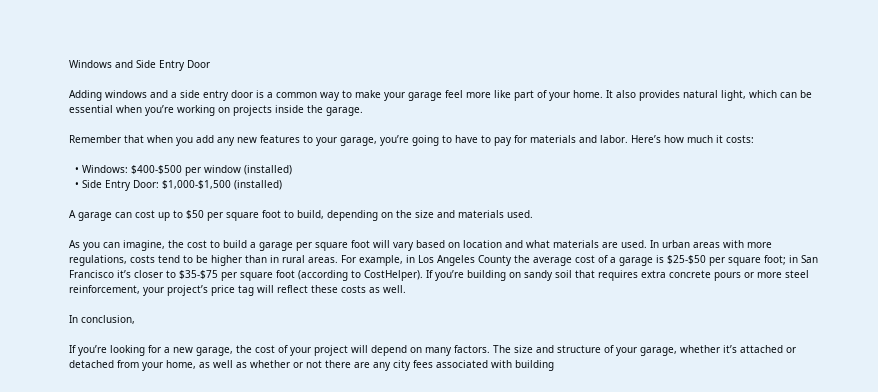Windows and Side Entry Door

Adding windows and a side entry door is a common way to make your garage feel more like part of your home. It also provides natural light, which can be essential when you’re working on projects inside the garage.

Remember that when you add any new features to your garage, you’re going to have to pay for materials and labor. Here’s how much it costs:

  • Windows: $400-$500 per window (installed)
  • Side Entry Door: $1,000-$1,500 (installed)

A garage can cost up to $50 per square foot to build, depending on the size and materials used.

As you can imagine, the cost to build a garage per square foot will vary based on location and what materials are used. In urban areas with more regulations, costs tend to be higher than in rural areas. For example, in Los Angeles County the average cost of a garage is $25-$50 per square foot; in San Francisco it’s closer to $35-$75 per square foot (according to CostHelper). If you’re building on sandy soil that requires extra concrete pours or more steel reinforcement, your project’s price tag will reflect these costs as well.

In conclusion,

If you’re looking for a new garage, the cost of your project will depend on many factors. The size and structure of your garage, whether it’s attached or detached from your home, as well as whether or not there are any city fees associated with building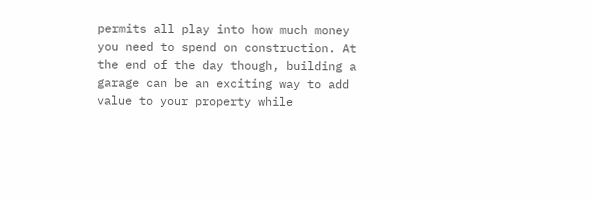permits all play into how much money you need to spend on construction. At the end of the day though, building a garage can be an exciting way to add value to your property while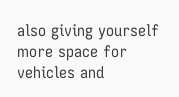also giving yourself more space for vehicles and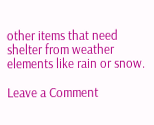other items that need shelter from weather elements like rain or snow.

Leave a Comment